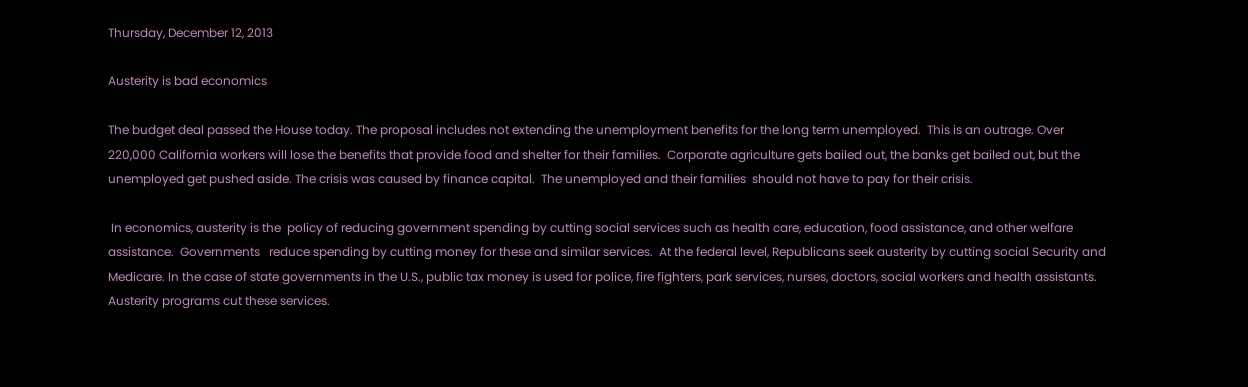Thursday, December 12, 2013

Austerity is bad economics

The budget deal passed the House today. The proposal includes not extending the unemployment benefits for the long term unemployed.  This is an outrage. Over 220,000 California workers will lose the benefits that provide food and shelter for their families.  Corporate agriculture gets bailed out, the banks get bailed out, but the unemployed get pushed aside. The crisis was caused by finance capital.  The unemployed and their families  should not have to pay for their crisis.

 In economics, austerity is the  policy of reducing government spending by cutting social services such as health care, education, food assistance, and other welfare assistance.  Governments   reduce spending by cutting money for these and similar services.  At the federal level, Republicans seek austerity by cutting social Security and Medicare. In the case of state governments in the U.S., public tax money is used for police, fire fighters, park services, nurses, doctors, social workers and health assistants.  Austerity programs cut these services.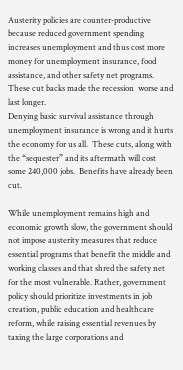Austerity policies are counter-productive because reduced government spending increases unemployment and thus cost more money for unemployment insurance, food assistance, and other safety net programs. These cut backs made the recession  worse and last longer.
Denying basic survival assistance through unemployment insurance is wrong and it hurts the economy for us all.  These cuts, along with the “sequester” and its aftermath will cost some 240,000 jobs.  Benefits have already been cut.

While unemployment remains high and economic growth slow, the government should not impose austerity measures that reduce essential programs that benefit the middle and working classes and that shred the safety net for the most vulnerable. Rather, government policy should prioritize investments in job creation, public education and healthcare reform, while raising essential revenues by taxing the large corporations and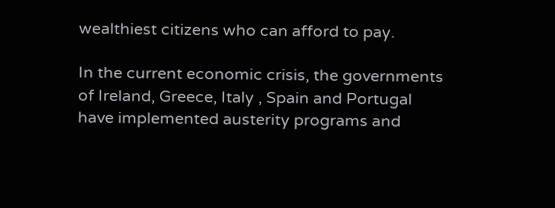wealthiest citizens who can afford to pay.

In the current economic crisis, the governments of Ireland, Greece, Italy , Spain and Portugal have implemented austerity programs and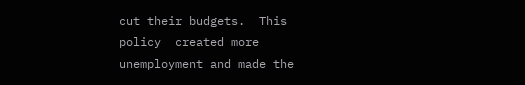cut their budgets.  This policy  created more unemployment and made the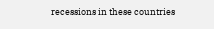recessions in these countries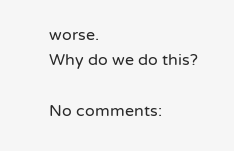worse.
Why do we do this?

No comments: